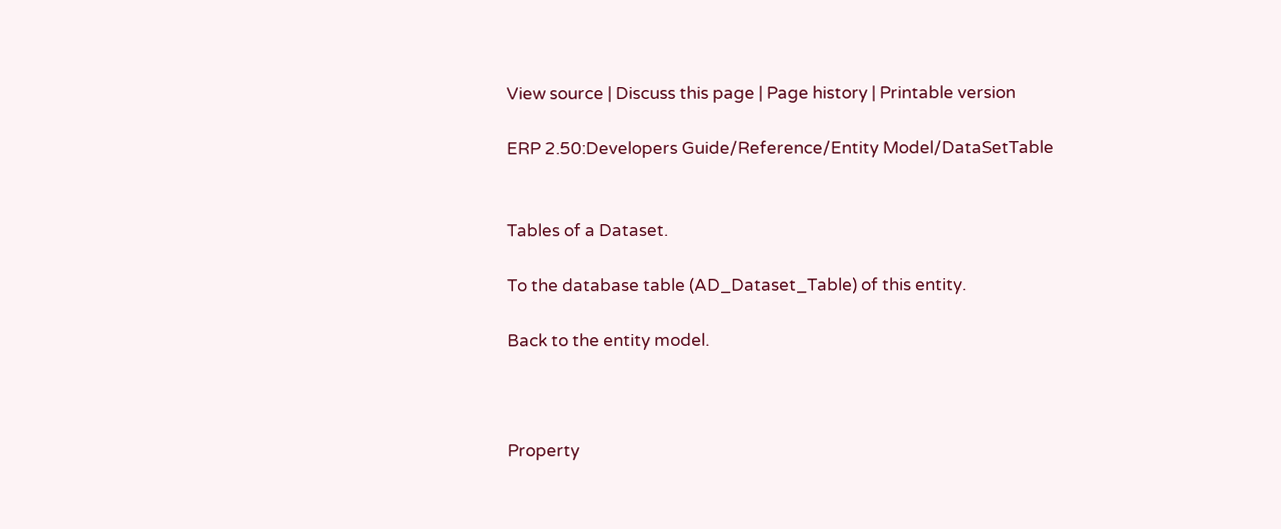View source | Discuss this page | Page history | Printable version

ERP 2.50:Developers Guide/Reference/Entity Model/DataSetTable


Tables of a Dataset.

To the database table (AD_Dataset_Table) of this entity.

Back to the entity model.



Property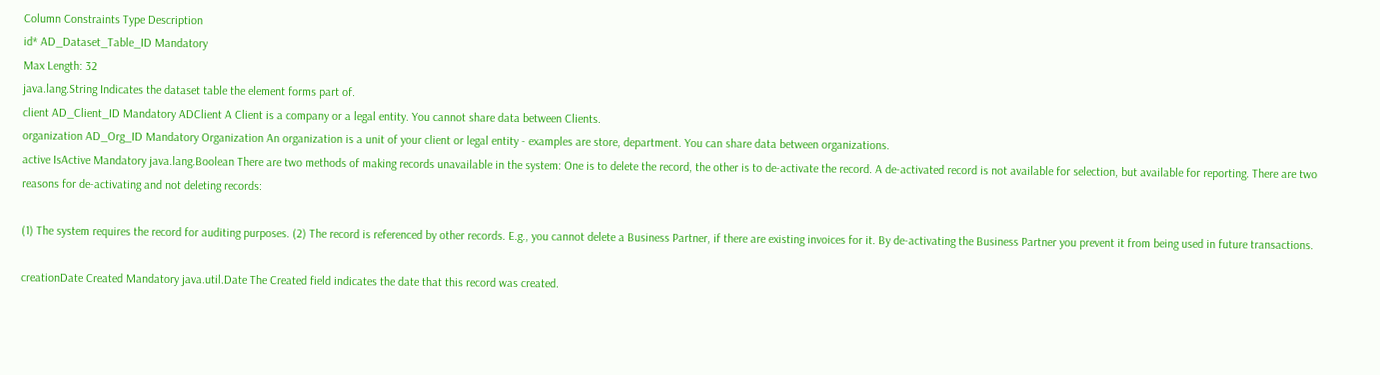Column Constraints Type Description
id* AD_Dataset_Table_ID Mandatory
Max Length: 32
java.lang.String Indicates the dataset table the element forms part of.
client AD_Client_ID Mandatory ADClient A Client is a company or a legal entity. You cannot share data between Clients.
organization AD_Org_ID Mandatory Organization An organization is a unit of your client or legal entity - examples are store, department. You can share data between organizations.
active IsActive Mandatory java.lang.Boolean There are two methods of making records unavailable in the system: One is to delete the record, the other is to de-activate the record. A de-activated record is not available for selection, but available for reporting. There are two reasons for de-activating and not deleting records:

(1) The system requires the record for auditing purposes. (2) The record is referenced by other records. E.g., you cannot delete a Business Partner, if there are existing invoices for it. By de-activating the Business Partner you prevent it from being used in future transactions.

creationDate Created Mandatory java.util.Date The Created field indicates the date that this record was created.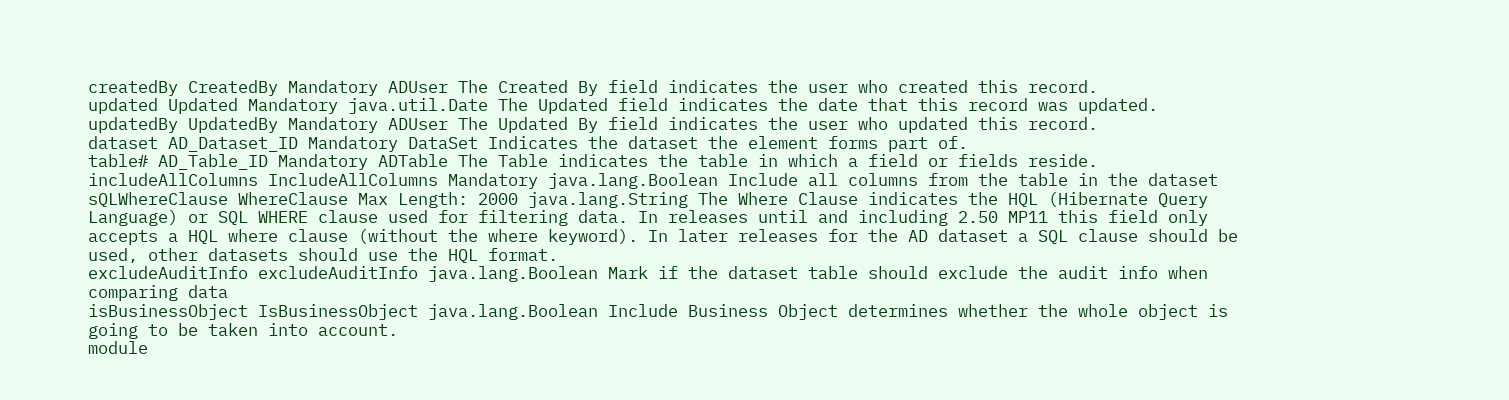createdBy CreatedBy Mandatory ADUser The Created By field indicates the user who created this record.
updated Updated Mandatory java.util.Date The Updated field indicates the date that this record was updated.
updatedBy UpdatedBy Mandatory ADUser The Updated By field indicates the user who updated this record.
dataset AD_Dataset_ID Mandatory DataSet Indicates the dataset the element forms part of.
table# AD_Table_ID Mandatory ADTable The Table indicates the table in which a field or fields reside.
includeAllColumns IncludeAllColumns Mandatory java.lang.Boolean Include all columns from the table in the dataset
sQLWhereClause WhereClause Max Length: 2000 java.lang.String The Where Clause indicates the HQL (Hibernate Query Language) or SQL WHERE clause used for filtering data. In releases until and including 2.50 MP11 this field only accepts a HQL where clause (without the where keyword). In later releases for the AD dataset a SQL clause should be used, other datasets should use the HQL format.
excludeAuditInfo excludeAuditInfo java.lang.Boolean Mark if the dataset table should exclude the audit info when comparing data
isBusinessObject IsBusinessObject java.lang.Boolean Include Business Object determines whether the whole object is going to be taken into account.
module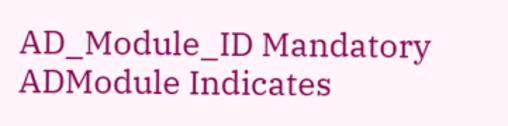AD_Module_ID Mandatory ADModule Indicates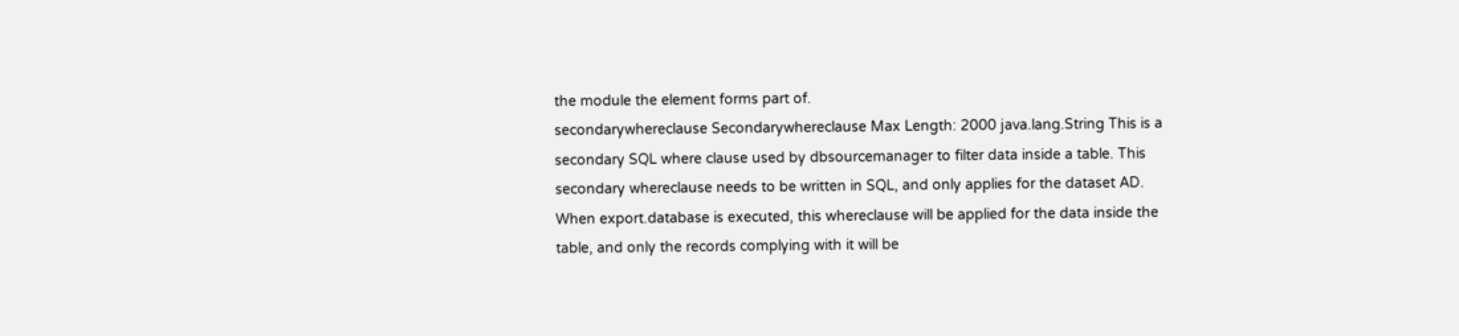the module the element forms part of.
secondarywhereclause Secondarywhereclause Max Length: 2000 java.lang.String This is a secondary SQL where clause used by dbsourcemanager to filter data inside a table. This secondary whereclause needs to be written in SQL, and only applies for the dataset AD. When export.database is executed, this whereclause will be applied for the data inside the table, and only the records complying with it will be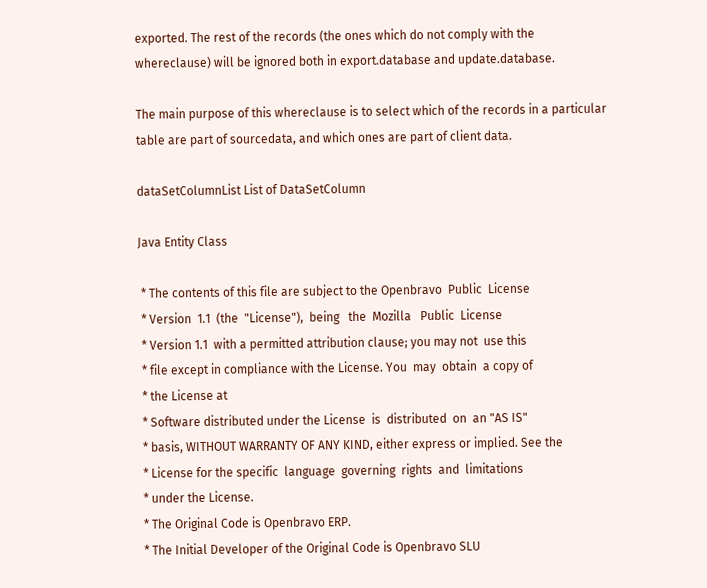exported. The rest of the records (the ones which do not comply with the whereclause) will be ignored both in export.database and update.database.

The main purpose of this whereclause is to select which of the records in a particular table are part of sourcedata, and which ones are part of client data.

dataSetColumnList List of DataSetColumn

Java Entity Class

 * The contents of this file are subject to the Openbravo  Public  License
 * Version  1.1  (the  "License"),  being   the  Mozilla   Public  License
 * Version 1.1  with a permitted attribution clause; you may not  use this
 * file except in compliance with the License. You  may  obtain  a copy of
 * the License at
 * Software distributed under the License  is  distributed  on  an "AS IS"
 * basis, WITHOUT WARRANTY OF ANY KIND, either express or implied. See the
 * License for the specific  language  governing  rights  and  limitations
 * under the License.
 * The Original Code is Openbravo ERP.
 * The Initial Developer of the Original Code is Openbravo SLU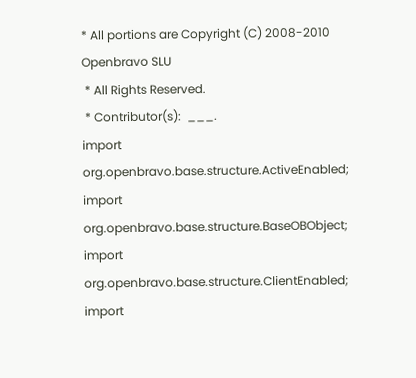* All portions are Copyright (C) 2008-2010 Openbravo SLU
 * All Rights Reserved.
 * Contributor(s):  ___.
import org.openbravo.base.structure.ActiveEnabled;
import org.openbravo.base.structure.BaseOBObject;
import org.openbravo.base.structure.ClientEnabled;
import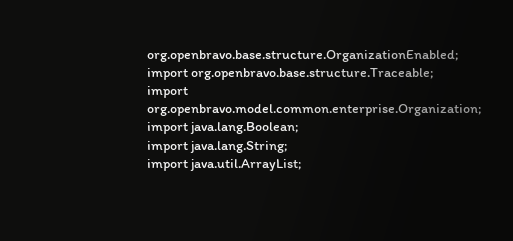org.openbravo.base.structure.OrganizationEnabled;
import org.openbravo.base.structure.Traceable;
import org.openbravo.model.common.enterprise.Organization;
import java.lang.Boolean;
import java.lang.String;
import java.util.ArrayList;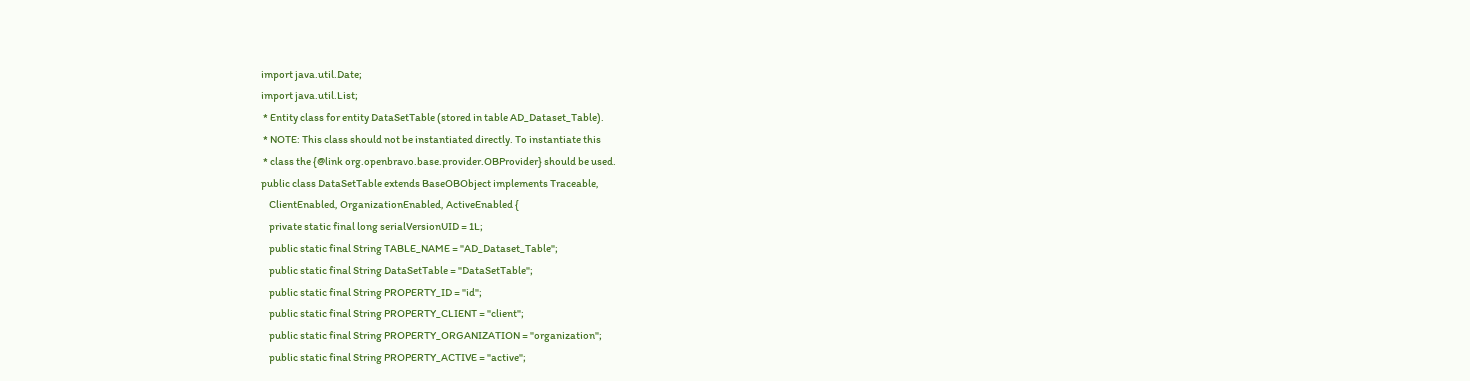import java.util.Date;
import java.util.List;
 * Entity class for entity DataSetTable (stored in table AD_Dataset_Table).
 * NOTE: This class should not be instantiated directly. To instantiate this
 * class the {@link org.openbravo.base.provider.OBProvider} should be used.
public class DataSetTable extends BaseOBObject implements Traceable,
    ClientEnabled, OrganizationEnabled, ActiveEnabled {
    private static final long serialVersionUID = 1L;
    public static final String TABLE_NAME = "AD_Dataset_Table";
    public static final String DataSetTable = "DataSetTable";
    public static final String PROPERTY_ID = "id";
    public static final String PROPERTY_CLIENT = "client";
    public static final String PROPERTY_ORGANIZATION = "organization";
    public static final String PROPERTY_ACTIVE = "active";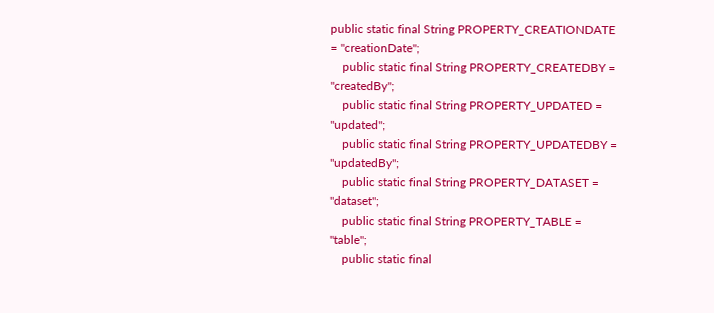public static final String PROPERTY_CREATIONDATE = "creationDate";
    public static final String PROPERTY_CREATEDBY = "createdBy";
    public static final String PROPERTY_UPDATED = "updated";
    public static final String PROPERTY_UPDATEDBY = "updatedBy";
    public static final String PROPERTY_DATASET = "dataset";
    public static final String PROPERTY_TABLE = "table";
    public static final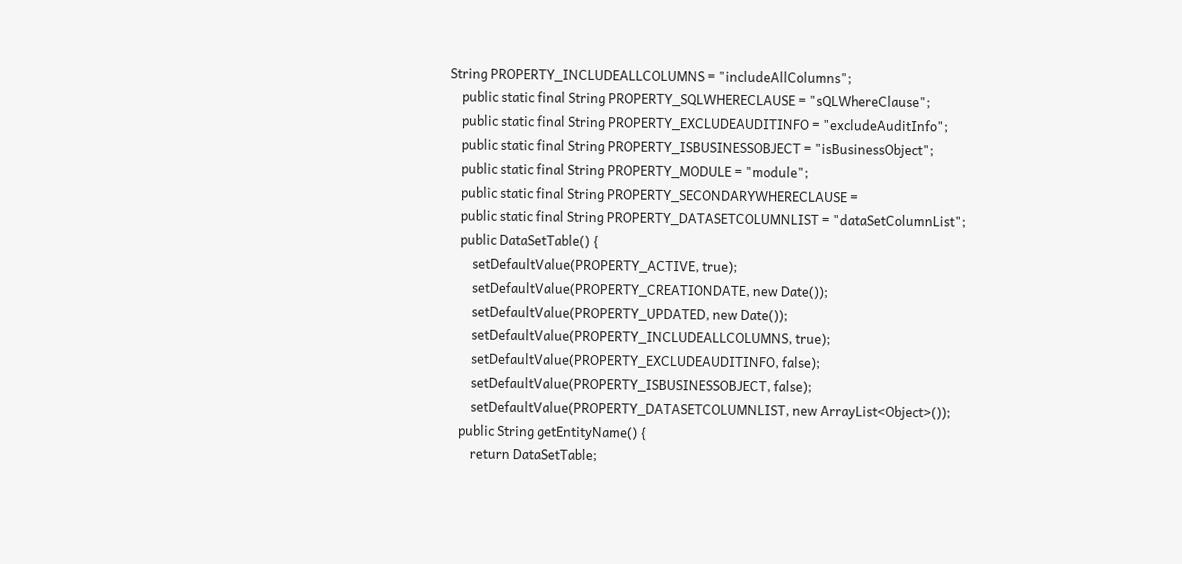String PROPERTY_INCLUDEALLCOLUMNS = "includeAllColumns";
    public static final String PROPERTY_SQLWHERECLAUSE = "sQLWhereClause";
    public static final String PROPERTY_EXCLUDEAUDITINFO = "excludeAuditInfo";
    public static final String PROPERTY_ISBUSINESSOBJECT = "isBusinessObject";
    public static final String PROPERTY_MODULE = "module";
    public static final String PROPERTY_SECONDARYWHERECLAUSE =
    public static final String PROPERTY_DATASETCOLUMNLIST = "dataSetColumnList";
    public DataSetTable() {
        setDefaultValue(PROPERTY_ACTIVE, true);
        setDefaultValue(PROPERTY_CREATIONDATE, new Date());
        setDefaultValue(PROPERTY_UPDATED, new Date());
        setDefaultValue(PROPERTY_INCLUDEALLCOLUMNS, true);
        setDefaultValue(PROPERTY_EXCLUDEAUDITINFO, false);
        setDefaultValue(PROPERTY_ISBUSINESSOBJECT, false);
        setDefaultValue(PROPERTY_DATASETCOLUMNLIST, new ArrayList<Object>());
    public String getEntityName() {
        return DataSetTable;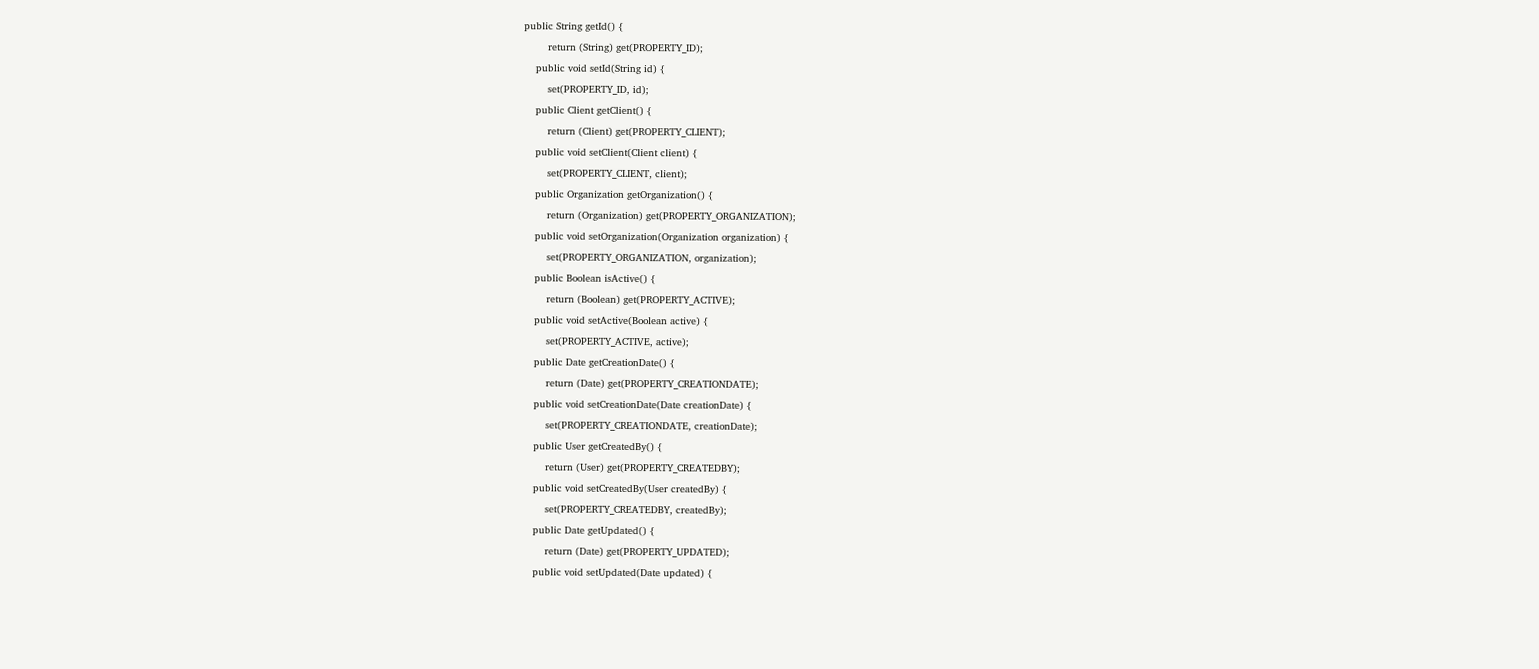public String getId() {
        return (String) get(PROPERTY_ID);
    public void setId(String id) {
        set(PROPERTY_ID, id);
    public Client getClient() {
        return (Client) get(PROPERTY_CLIENT);
    public void setClient(Client client) {
        set(PROPERTY_CLIENT, client);
    public Organization getOrganization() {
        return (Organization) get(PROPERTY_ORGANIZATION);
    public void setOrganization(Organization organization) {
        set(PROPERTY_ORGANIZATION, organization);
    public Boolean isActive() {
        return (Boolean) get(PROPERTY_ACTIVE);
    public void setActive(Boolean active) {
        set(PROPERTY_ACTIVE, active);
    public Date getCreationDate() {
        return (Date) get(PROPERTY_CREATIONDATE);
    public void setCreationDate(Date creationDate) {
        set(PROPERTY_CREATIONDATE, creationDate);
    public User getCreatedBy() {
        return (User) get(PROPERTY_CREATEDBY);
    public void setCreatedBy(User createdBy) {
        set(PROPERTY_CREATEDBY, createdBy);
    public Date getUpdated() {
        return (Date) get(PROPERTY_UPDATED);
    public void setUpdated(Date updated) {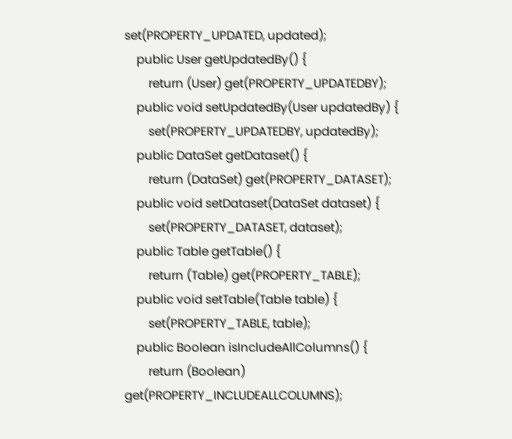set(PROPERTY_UPDATED, updated);
    public User getUpdatedBy() {
        return (User) get(PROPERTY_UPDATEDBY);
    public void setUpdatedBy(User updatedBy) {
        set(PROPERTY_UPDATEDBY, updatedBy);
    public DataSet getDataset() {
        return (DataSet) get(PROPERTY_DATASET);
    public void setDataset(DataSet dataset) {
        set(PROPERTY_DATASET, dataset);
    public Table getTable() {
        return (Table) get(PROPERTY_TABLE);
    public void setTable(Table table) {
        set(PROPERTY_TABLE, table);
    public Boolean isIncludeAllColumns() {
        return (Boolean) get(PROPERTY_INCLUDEALLCOLUMNS);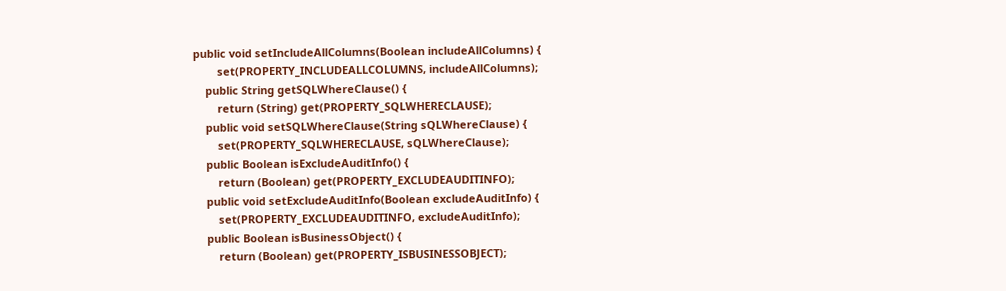public void setIncludeAllColumns(Boolean includeAllColumns) {
        set(PROPERTY_INCLUDEALLCOLUMNS, includeAllColumns);
    public String getSQLWhereClause() {
        return (String) get(PROPERTY_SQLWHERECLAUSE);
    public void setSQLWhereClause(String sQLWhereClause) {
        set(PROPERTY_SQLWHERECLAUSE, sQLWhereClause);
    public Boolean isExcludeAuditInfo() {
        return (Boolean) get(PROPERTY_EXCLUDEAUDITINFO);
    public void setExcludeAuditInfo(Boolean excludeAuditInfo) {
        set(PROPERTY_EXCLUDEAUDITINFO, excludeAuditInfo);
    public Boolean isBusinessObject() {
        return (Boolean) get(PROPERTY_ISBUSINESSOBJECT);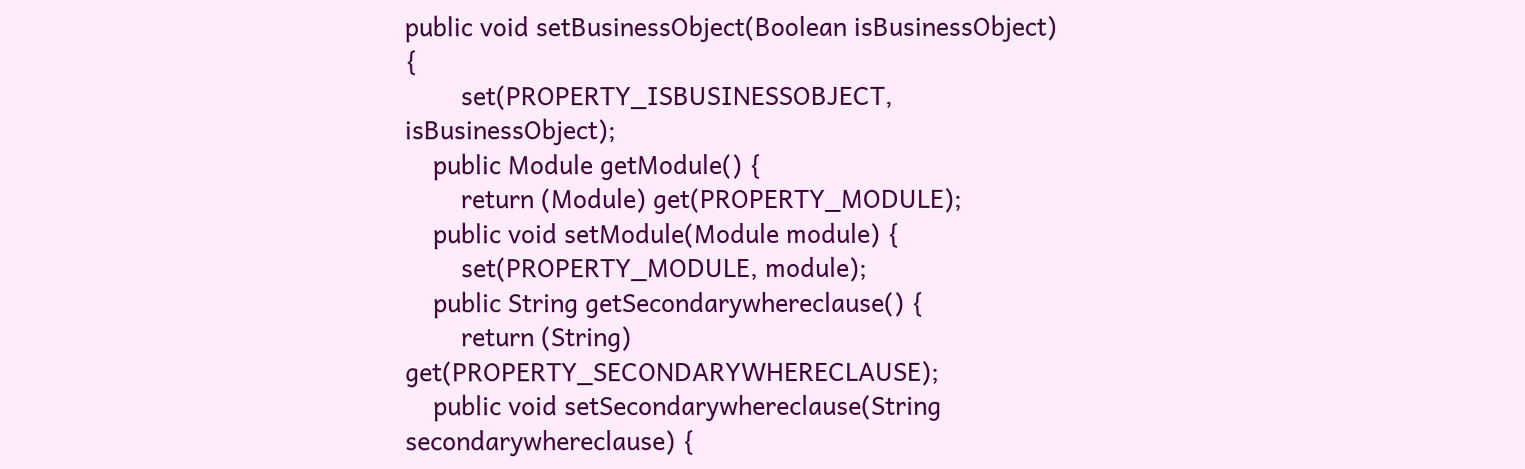public void setBusinessObject(Boolean isBusinessObject) {
        set(PROPERTY_ISBUSINESSOBJECT, isBusinessObject);
    public Module getModule() {
        return (Module) get(PROPERTY_MODULE);
    public void setModule(Module module) {
        set(PROPERTY_MODULE, module);
    public String getSecondarywhereclause() {
        return (String) get(PROPERTY_SECONDARYWHERECLAUSE);
    public void setSecondarywhereclause(String secondarywhereclause) {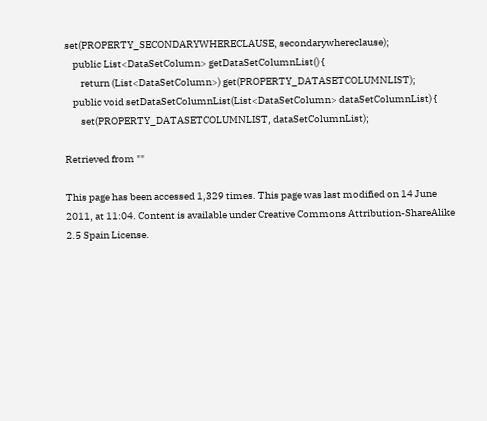set(PROPERTY_SECONDARYWHERECLAUSE, secondarywhereclause);
    public List<DataSetColumn> getDataSetColumnList() {
        return (List<DataSetColumn>) get(PROPERTY_DATASETCOLUMNLIST);
    public void setDataSetColumnList(List<DataSetColumn> dataSetColumnList) {
        set(PROPERTY_DATASETCOLUMNLIST, dataSetColumnList);

Retrieved from ""

This page has been accessed 1,329 times. This page was last modified on 14 June 2011, at 11:04. Content is available under Creative Commons Attribution-ShareAlike 2.5 Spain License.